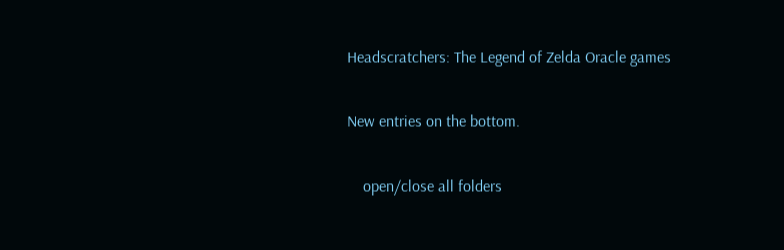Headscratchers: The Legend of Zelda Oracle games

New entries on the bottom.

    open/close all folders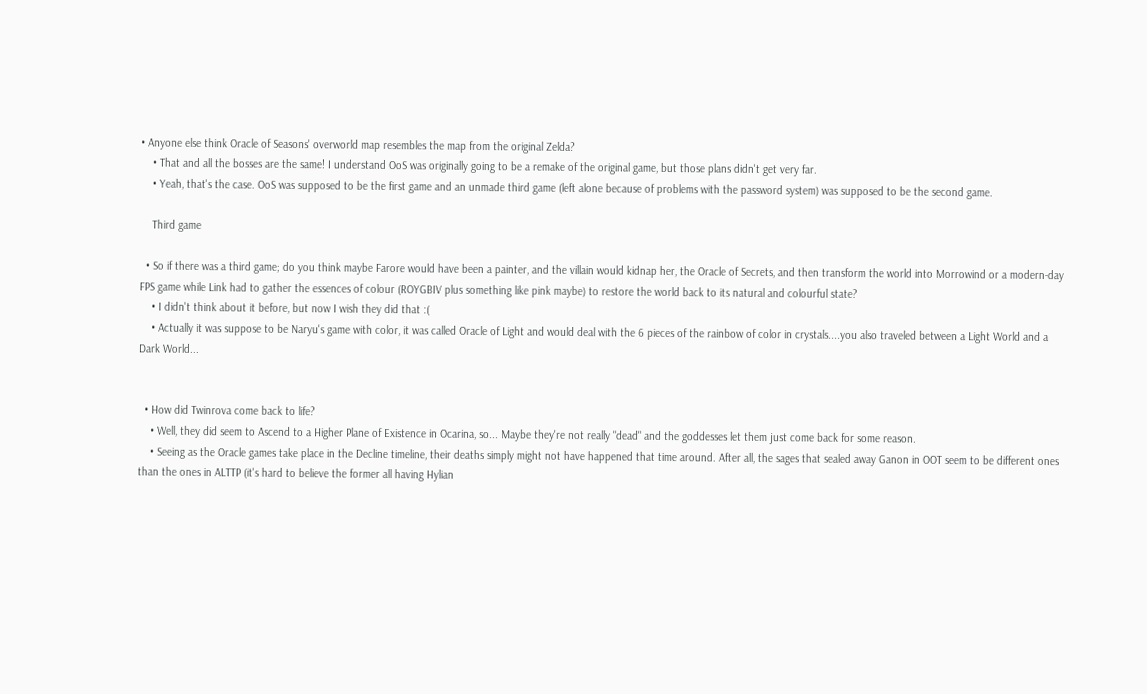• Anyone else think Oracle of Seasons' overworld map resembles the map from the original Zelda?
    • That and all the bosses are the same! I understand OoS was originally going to be a remake of the original game, but those plans didn't get very far.
    • Yeah, that's the case. OoS was supposed to be the first game and an unmade third game (left alone because of problems with the password system) was supposed to be the second game.

    Third game

  • So if there was a third game; do you think maybe Farore would have been a painter, and the villain would kidnap her, the Oracle of Secrets, and then transform the world into Morrowind or a modern-day FPS game while Link had to gather the essences of colour (ROYGBIV plus something like pink maybe) to restore the world back to its natural and colourful state?
    • I didn't think about it before, but now I wish they did that :(
    • Actually it was suppose to be Naryu's game with color, it was called Oracle of Light and would deal with the 6 pieces of the rainbow of color in crystals....you also traveled between a Light World and a Dark World...


  • How did Twinrova come back to life?
    • Well, they did seem to Ascend to a Higher Plane of Existence in Ocarina, so... Maybe they're not really "dead" and the goddesses let them just come back for some reason.
    • Seeing as the Oracle games take place in the Decline timeline, their deaths simply might not have happened that time around. After all, the sages that sealed away Ganon in OOT seem to be different ones than the ones in ALTTP (it's hard to believe the former all having Hylian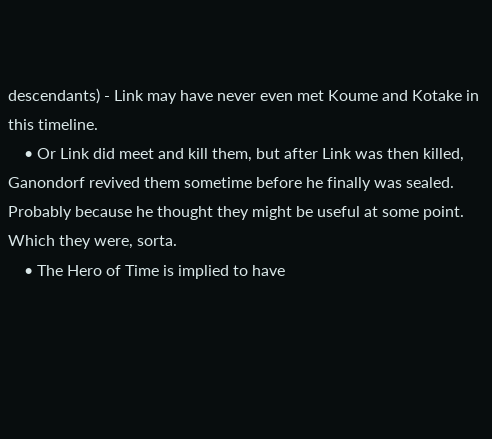descendants) - Link may have never even met Koume and Kotake in this timeline.
    • Or Link did meet and kill them, but after Link was then killed, Ganondorf revived them sometime before he finally was sealed. Probably because he thought they might be useful at some point. Which they were, sorta.
    • The Hero of Time is implied to have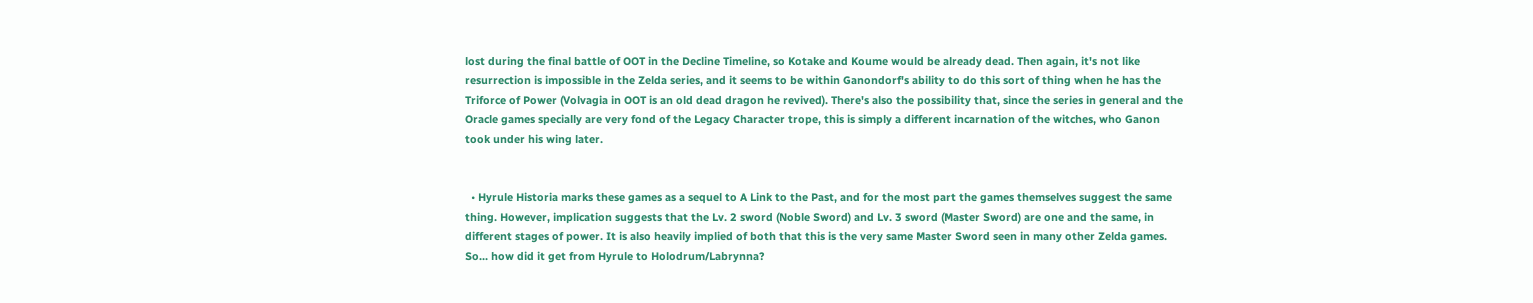lost during the final battle of OOT in the Decline Timeline, so Kotake and Koume would be already dead. Then again, it's not like resurrection is impossible in the Zelda series, and it seems to be within Ganondorf's ability to do this sort of thing when he has the Triforce of Power (Volvagia in OOT is an old dead dragon he revived). There's also the possibility that, since the series in general and the Oracle games specially are very fond of the Legacy Character trope, this is simply a different incarnation of the witches, who Ganon took under his wing later.


  • Hyrule Historia marks these games as a sequel to A Link to the Past, and for the most part the games themselves suggest the same thing. However, implication suggests that the Lv. 2 sword (Noble Sword) and Lv. 3 sword (Master Sword) are one and the same, in different stages of power. It is also heavily implied of both that this is the very same Master Sword seen in many other Zelda games. So... how did it get from Hyrule to Holodrum/Labrynna?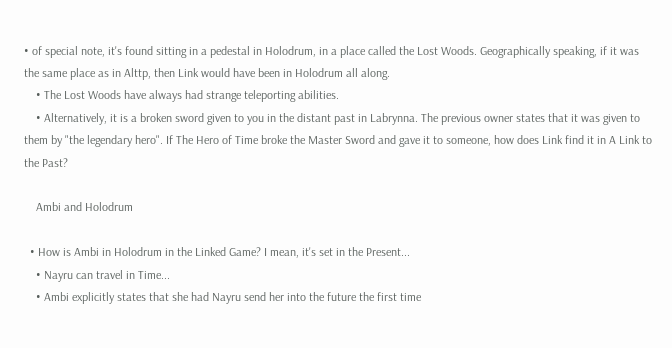• of special note, it's found sitting in a pedestal in Holodrum, in a place called the Lost Woods. Geographically speaking, if it was the same place as in Alttp, then Link would have been in Holodrum all along.
    • The Lost Woods have always had strange teleporting abilities.
    • Alternatively, it is a broken sword given to you in the distant past in Labrynna. The previous owner states that it was given to them by "the legendary hero". If The Hero of Time broke the Master Sword and gave it to someone, how does Link find it in A Link to the Past?

    Ambi and Holodrum

  • How is Ambi in Holodrum in the Linked Game? I mean, it's set in the Present...
    • Nayru can travel in Time...
    • Ambi explicitly states that she had Nayru send her into the future the first time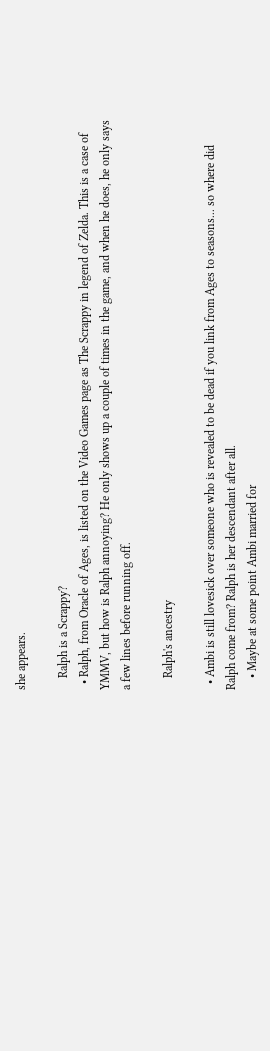she appears.

    Ralph is a Scrappy?
  • Ralph, from Oracle of Ages, is listed on the Video Games page as The Scrappy in legend of Zelda. This is a case of YMMV, but how is Ralph annoying? He only shows up a couple of times in the game, and when he does, he only says a few lines before running off.

    Ralph's ancestry

  • Ambi is still lovesick over someone who is revealed to be dead if you link from Ages to seasons... so where did Ralph come from? Ralph is her descendant after all.
    • Maybe at some point Ambi married for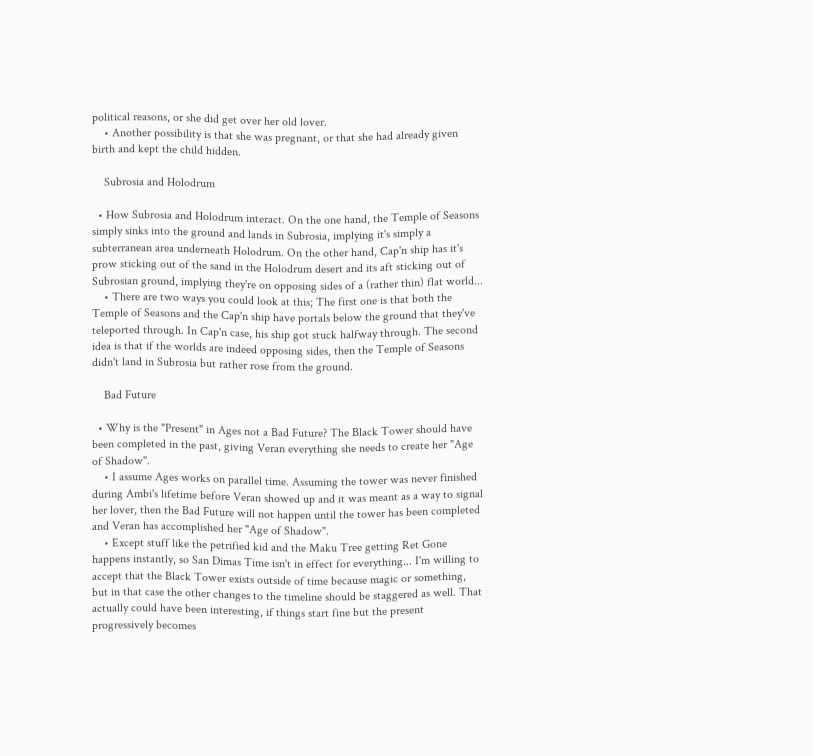political reasons, or she did get over her old lover.
    • Another possibility is that she was pregnant, or that she had already given birth and kept the child hidden.

    Subrosia and Holodrum

  • How Subrosia and Holodrum interact. On the one hand, the Temple of Seasons simply sinks into the ground and lands in Subrosia, implying it's simply a subterranean area underneath Holodrum. On the other hand, Cap'n ship has it's prow sticking out of the sand in the Holodrum desert and its aft sticking out of Subrosian ground, implying they're on opposing sides of a (rather thin) flat world...
    • There are two ways you could look at this; The first one is that both the Temple of Seasons and the Cap'n ship have portals below the ground that they've teleported through. In Cap'n case, his ship got stuck halfway through. The second idea is that if the worlds are indeed opposing sides, then the Temple of Seasons didn't land in Subrosia but rather rose from the ground.

    Bad Future

  • Why is the "Present" in Ages not a Bad Future? The Black Tower should have been completed in the past, giving Veran everything she needs to create her "Age of Shadow".
    • I assume Ages works on parallel time. Assuming the tower was never finished during Ambi's lifetime before Veran showed up and it was meant as a way to signal her lover, then the Bad Future will not happen until the tower has been completed and Veran has accomplished her "Age of Shadow".
    • Except stuff like the petrified kid and the Maku Tree getting Ret Gone happens instantly, so San Dimas Time isn't in effect for everything... I'm willing to accept that the Black Tower exists outside of time because magic or something, but in that case the other changes to the timeline should be staggered as well. That actually could have been interesting, if things start fine but the present progressively becomes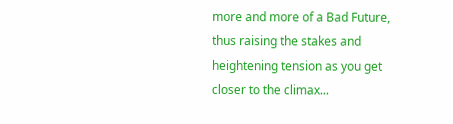more and more of a Bad Future, thus raising the stakes and heightening tension as you get closer to the climax...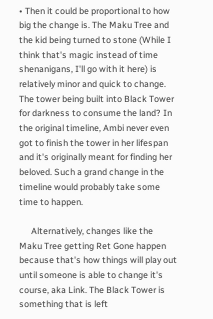• Then it could be proportional to how big the change is. The Maku Tree and the kid being turned to stone (While I think that's magic instead of time shenanigans, I'll go with it here) is relatively minor and quick to change. The tower being built into Black Tower for darkness to consume the land? In the original timeline, Ambi never even got to finish the tower in her lifespan and it's originally meant for finding her beloved. Such a grand change in the timeline would probably take some time to happen.

      Alternatively, changes like the Maku Tree getting Ret Gone happen because that's how things will play out until someone is able to change it's course, aka Link. The Black Tower is something that is left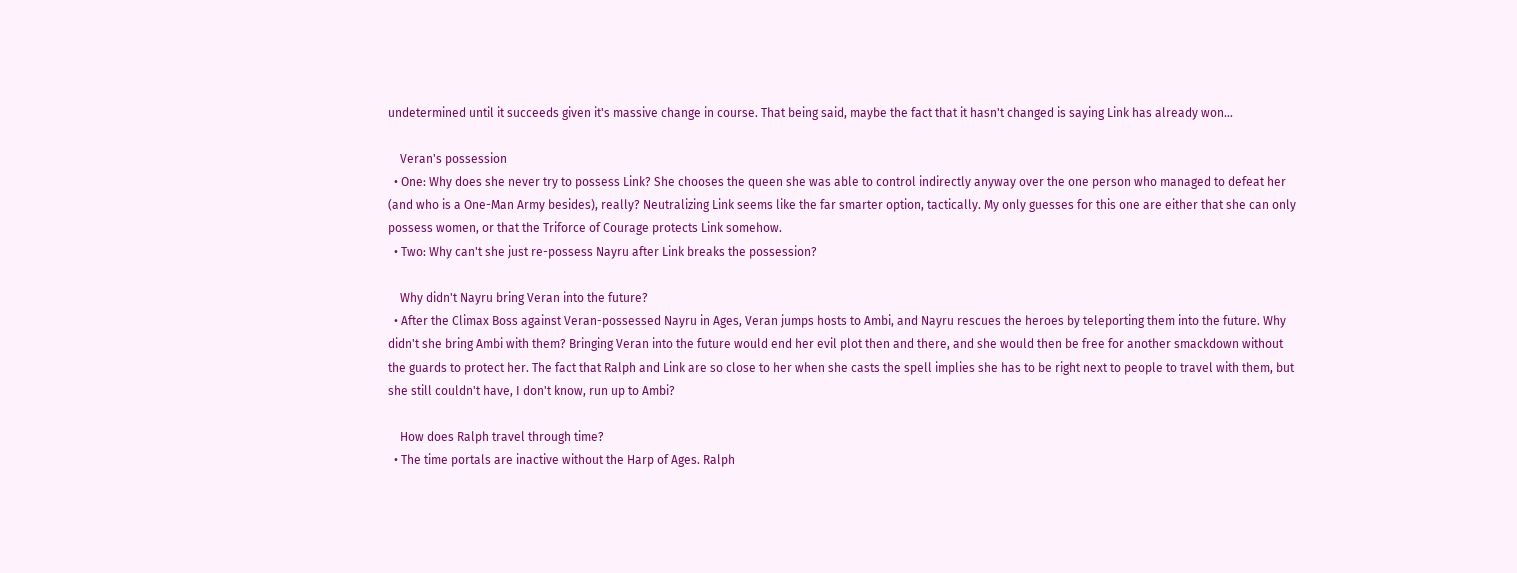undetermined until it succeeds given it's massive change in course. That being said, maybe the fact that it hasn't changed is saying Link has already won...

    Veran's possession
  • One: Why does she never try to possess Link? She chooses the queen she was able to control indirectly anyway over the one person who managed to defeat her (and who is a One-Man Army besides), really? Neutralizing Link seems like the far smarter option, tactically. My only guesses for this one are either that she can only possess women, or that the Triforce of Courage protects Link somehow.
  • Two: Why can't she just re-possess Nayru after Link breaks the possession?

    Why didn't Nayru bring Veran into the future?
  • After the Climax Boss against Veran-possessed Nayru in Ages, Veran jumps hosts to Ambi, and Nayru rescues the heroes by teleporting them into the future. Why didn't she bring Ambi with them? Bringing Veran into the future would end her evil plot then and there, and she would then be free for another smackdown without the guards to protect her. The fact that Ralph and Link are so close to her when she casts the spell implies she has to be right next to people to travel with them, but she still couldn't have, I don't know, run up to Ambi?

    How does Ralph travel through time?
  • The time portals are inactive without the Harp of Ages. Ralph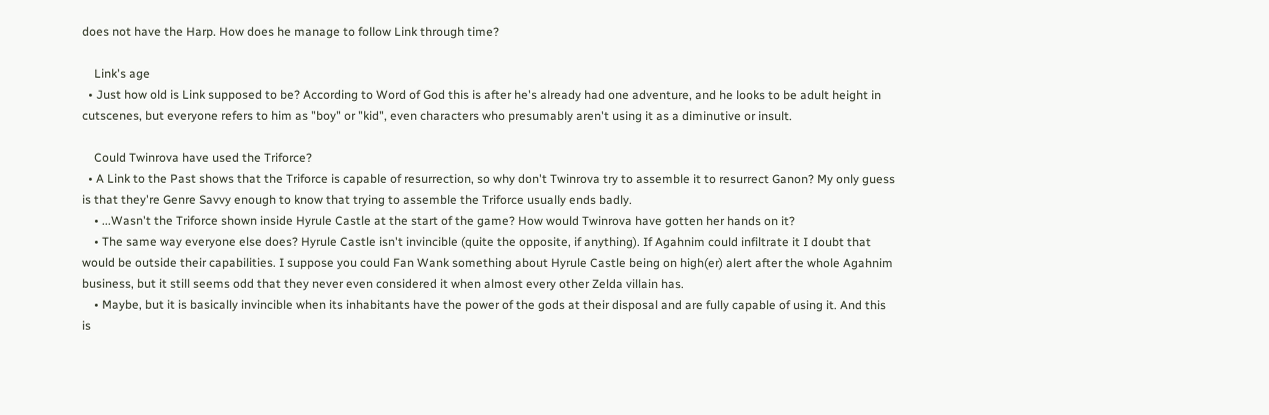does not have the Harp. How does he manage to follow Link through time?

    Link's age
  • Just how old is Link supposed to be? According to Word of God this is after he's already had one adventure, and he looks to be adult height in cutscenes, but everyone refers to him as "boy" or "kid", even characters who presumably aren't using it as a diminutive or insult.

    Could Twinrova have used the Triforce?
  • A Link to the Past shows that the Triforce is capable of resurrection, so why don't Twinrova try to assemble it to resurrect Ganon? My only guess is that they're Genre Savvy enough to know that trying to assemble the Triforce usually ends badly.
    • ...Wasn't the Triforce shown inside Hyrule Castle at the start of the game? How would Twinrova have gotten her hands on it?
    • The same way everyone else does? Hyrule Castle isn't invincible (quite the opposite, if anything). If Agahnim could infiltrate it I doubt that would be outside their capabilities. I suppose you could Fan Wank something about Hyrule Castle being on high(er) alert after the whole Agahnim business, but it still seems odd that they never even considered it when almost every other Zelda villain has.
    • Maybe, but it is basically invincible when its inhabitants have the power of the gods at their disposal and are fully capable of using it. And this is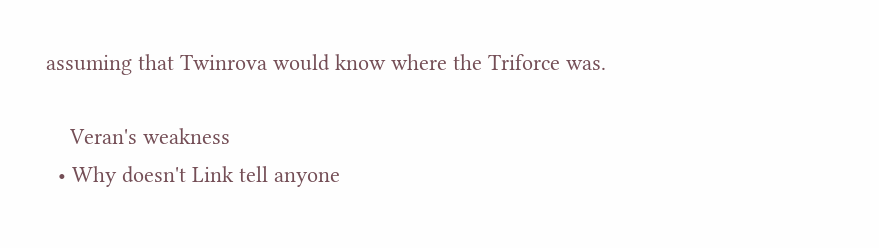assuming that Twinrova would know where the Triforce was.

    Veran's weakness
  • Why doesn't Link tell anyone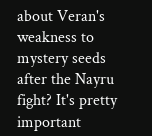about Veran's weakness to mystery seeds after the Nayru fight? It's pretty important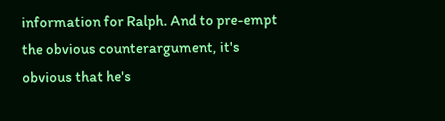information for Ralph. And to pre-empt the obvious counterargument, it's obvious that he's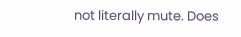not literally mute. Does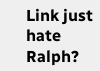Link just hate Ralph?